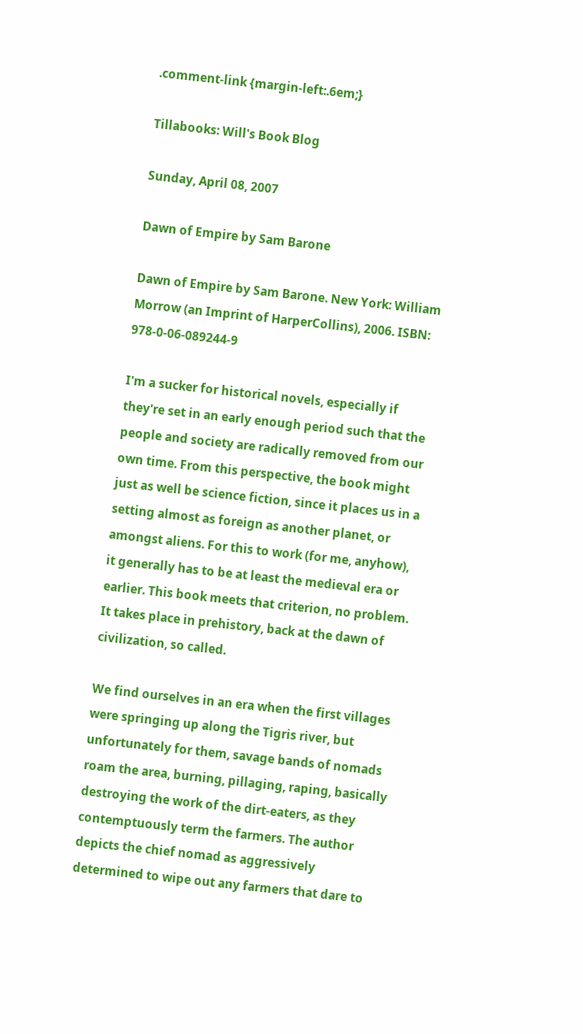.comment-link {margin-left:.6em;}

Tillabooks: Will's Book Blog

Sunday, April 08, 2007

Dawn of Empire by Sam Barone

Dawn of Empire by Sam Barone. New York: William Morrow (an Imprint of HarperCollins), 2006. ISBN: 978-0-06-089244-9

I'm a sucker for historical novels, especially if they're set in an early enough period such that the people and society are radically removed from our own time. From this perspective, the book might just as well be science fiction, since it places us in a setting almost as foreign as another planet, or amongst aliens. For this to work (for me, anyhow), it generally has to be at least the medieval era or earlier. This book meets that criterion, no problem. It takes place in prehistory, back at the dawn of civilization, so called.

We find ourselves in an era when the first villages were springing up along the Tigris river, but unfortunately for them, savage bands of nomads roam the area, burning, pillaging, raping, basically destroying the work of the dirt-eaters, as they contemptuously term the farmers. The author depicts the chief nomad as aggressively determined to wipe out any farmers that dare to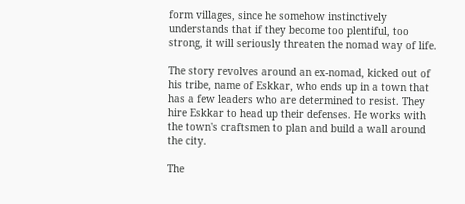form villages, since he somehow instinctively understands that if they become too plentiful, too strong, it will seriously threaten the nomad way of life.

The story revolves around an ex-nomad, kicked out of his tribe, name of Eskkar, who ends up in a town that has a few leaders who are determined to resist. They hire Eskkar to head up their defenses. He works with the town's craftsmen to plan and build a wall around the city.

The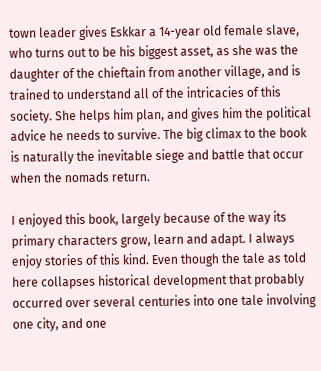town leader gives Eskkar a 14-year old female slave, who turns out to be his biggest asset, as she was the daughter of the chieftain from another village, and is trained to understand all of the intricacies of this society. She helps him plan, and gives him the political advice he needs to survive. The big climax to the book is naturally the inevitable siege and battle that occur when the nomads return.

I enjoyed this book, largely because of the way its primary characters grow, learn and adapt. I always enjoy stories of this kind. Even though the tale as told here collapses historical development that probably occurred over several centuries into one tale involving one city, and one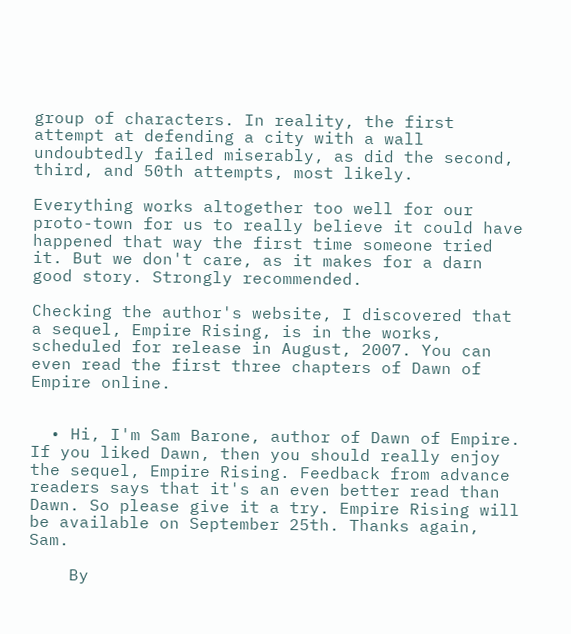group of characters. In reality, the first attempt at defending a city with a wall undoubtedly failed miserably, as did the second, third, and 50th attempts, most likely.

Everything works altogether too well for our proto-town for us to really believe it could have happened that way the first time someone tried it. But we don't care, as it makes for a darn good story. Strongly recommended.

Checking the author's website, I discovered that a sequel, Empire Rising, is in the works, scheduled for release in August, 2007. You can even read the first three chapters of Dawn of Empire online.


  • Hi, I'm Sam Barone, author of Dawn of Empire. If you liked Dawn, then you should really enjoy the sequel, Empire Rising. Feedback from advance readers says that it's an even better read than Dawn. So please give it a try. Empire Rising will be available on September 25th. Thanks again, Sam.

    By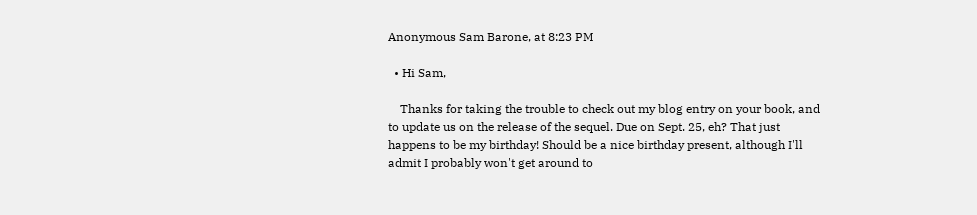Anonymous Sam Barone, at 8:23 PM

  • Hi Sam,

    Thanks for taking the trouble to check out my blog entry on your book, and to update us on the release of the sequel. Due on Sept. 25, eh? That just happens to be my birthday! Should be a nice birthday present, although I'll admit I probably won't get around to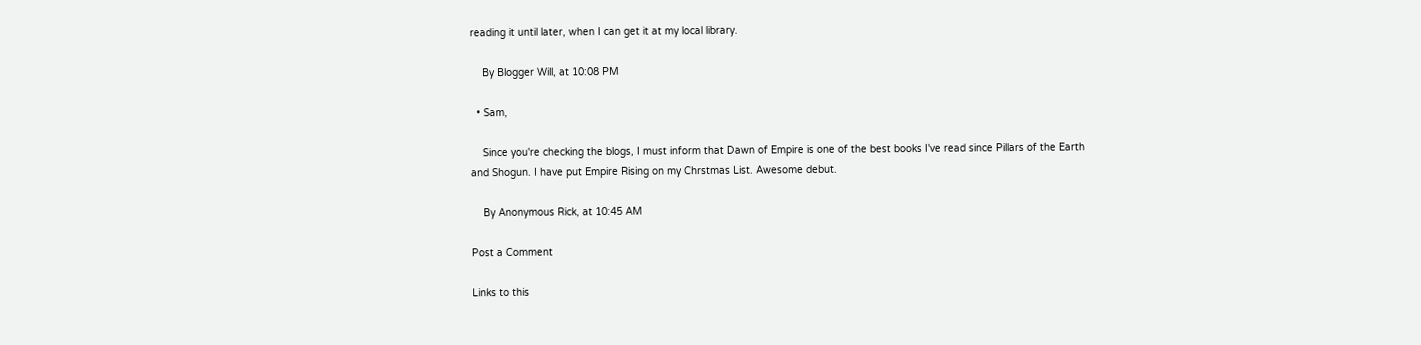reading it until later, when I can get it at my local library.

    By Blogger Will, at 10:08 PM

  • Sam,

    Since you're checking the blogs, I must inform that Dawn of Empire is one of the best books I've read since Pillars of the Earth and Shogun. I have put Empire Rising on my Chrstmas List. Awesome debut.

    By Anonymous Rick, at 10:45 AM

Post a Comment

Links to this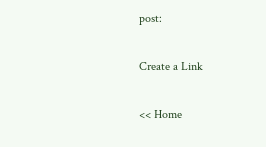post:

Create a Link

<< Home